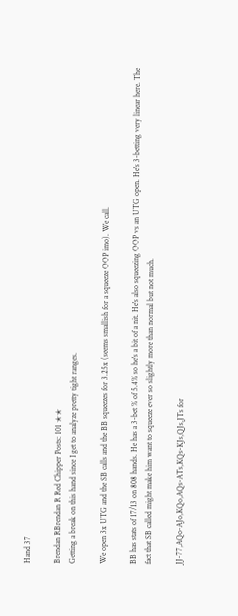Hand 37

Brendan RBrendan R Red Chipper Posts: 101 ✭✭
Getting a break on this hand since I get to analyze pretty tight ranges.

We open 3x UTG and the SB calls and the BB squeezes for 3.25x (seems smallish for a squeeze OOP imo). We call.

BB has stats of 17/13 on 808 hands. He has a 3-bet % of 5.4% so he's a bit of a nit. He's also squeezing OOP vs an UTG open. He's 3-betting very linear here. The fact that SB called might make him want to squeeze ever so slightly more than normal but not much.

JJ-77,AQo-AJo,KQo,AQs-ATs,KQs-KJs,QJs,JTs for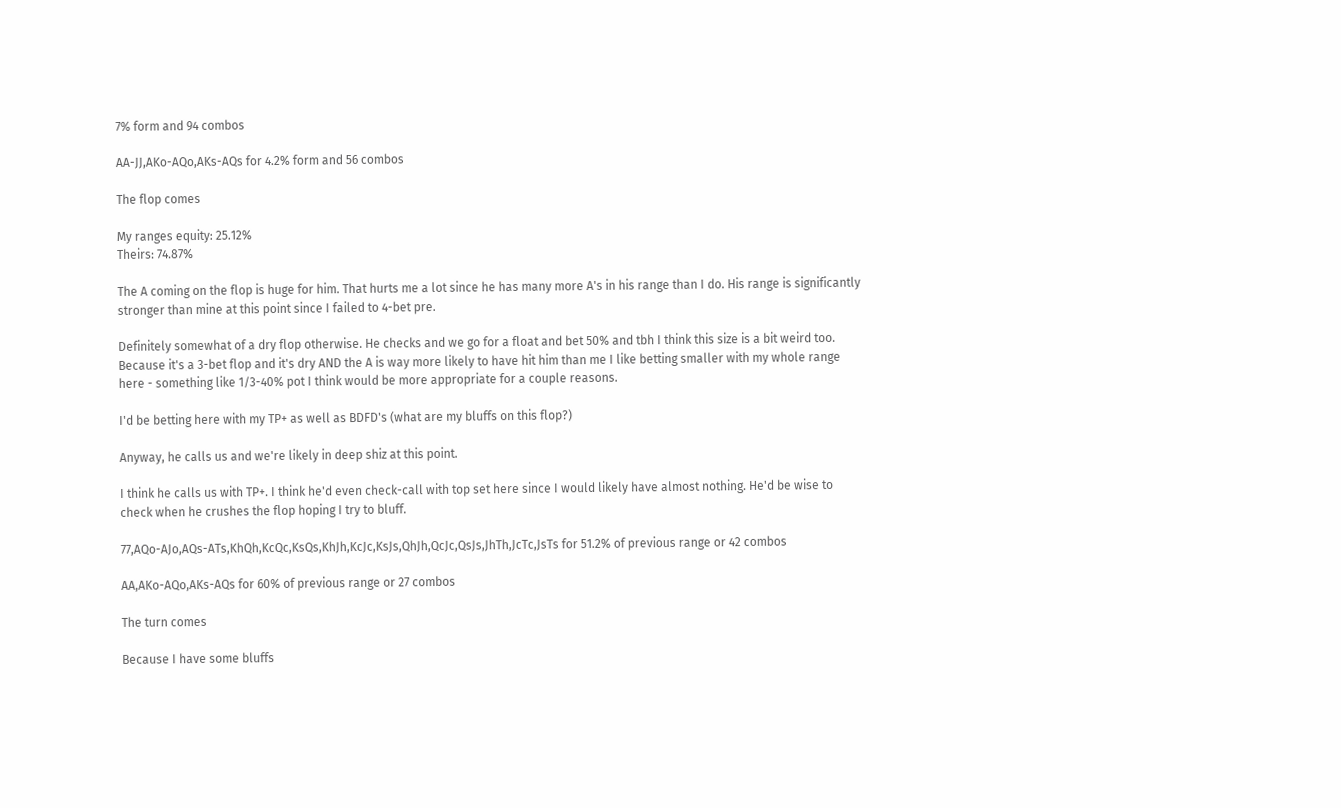7% form and 94 combos

AA-JJ,AKo-AQo,AKs-AQs for 4.2% form and 56 combos

The flop comes

My ranges equity: 25.12%
Theirs: 74.87%

The A coming on the flop is huge for him. That hurts me a lot since he has many more A's in his range than I do. His range is significantly stronger than mine at this point since I failed to 4-bet pre.

Definitely somewhat of a dry flop otherwise. He checks and we go for a float and bet 50% and tbh I think this size is a bit weird too. Because it's a 3-bet flop and it's dry AND the A is way more likely to have hit him than me I like betting smaller with my whole range here - something like 1/3-40% pot I think would be more appropriate for a couple reasons.

I'd be betting here with my TP+ as well as BDFD's (what are my bluffs on this flop?)

Anyway, he calls us and we're likely in deep shiz at this point.

I think he calls us with TP+. I think he'd even check-call with top set here since I would likely have almost nothing. He'd be wise to check when he crushes the flop hoping I try to bluff.

77,AQo-AJo,AQs-ATs,KhQh,KcQc,KsQs,KhJh,KcJc,KsJs,QhJh,QcJc,QsJs,JhTh,JcTc,JsTs for 51.2% of previous range or 42 combos

AA,AKo-AQo,AKs-AQs for 60% of previous range or 27 combos

The turn comes

Because I have some bluffs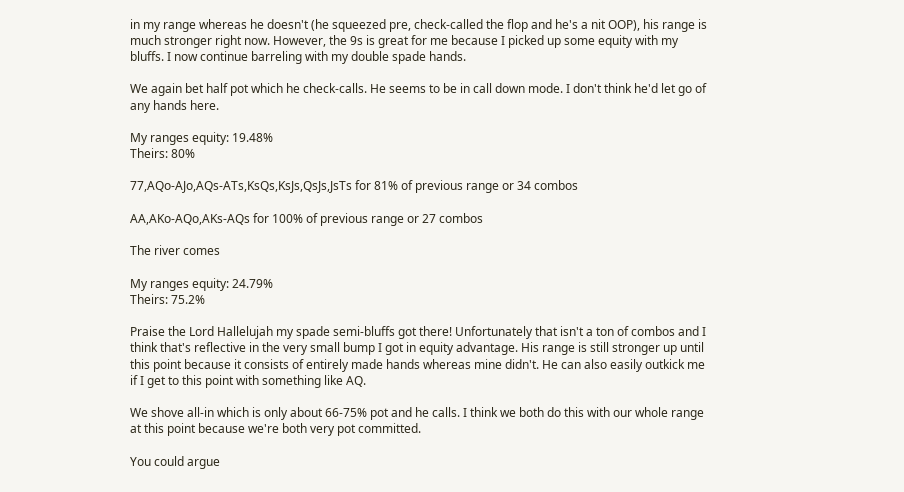in my range whereas he doesn't (he squeezed pre, check-called the flop and he's a nit OOP), his range is much stronger right now. However, the 9s is great for me because I picked up some equity with my bluffs. I now continue barreling with my double spade hands.

We again bet half pot which he check-calls. He seems to be in call down mode. I don't think he'd let go of any hands here.

My ranges equity: 19.48%
Theirs: 80%

77,AQo-AJo,AQs-ATs,KsQs,KsJs,QsJs,JsTs for 81% of previous range or 34 combos

AA,AKo-AQo,AKs-AQs for 100% of previous range or 27 combos

The river comes

My ranges equity: 24.79%
Theirs: 75.2%

Praise the Lord Hallelujah my spade semi-bluffs got there! Unfortunately that isn't a ton of combos and I think that's reflective in the very small bump I got in equity advantage. His range is still stronger up until this point because it consists of entirely made hands whereas mine didn't. He can also easily outkick me if I get to this point with something like AQ.

We shove all-in which is only about 66-75% pot and he calls. I think we both do this with our whole range at this point because we're both very pot committed.

You could argue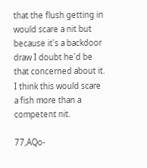that the flush getting in would scare a nit but because it's a backdoor draw I doubt he'd be that concerned about it. I think this would scare a fish more than a competent nit.

77,AQo-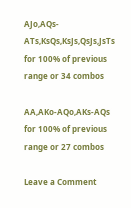AJo,AQs-ATs,KsQs,KsJs,QsJs,JsTs for 100% of previous range or 34 combos

AA,AKo-AQo,AKs-AQs for 100% of previous range or 27 combos

Leave a Comment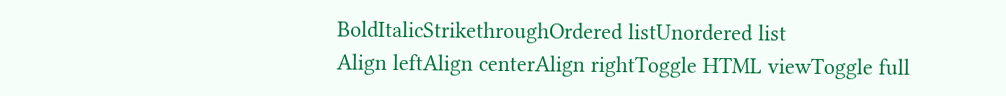BoldItalicStrikethroughOrdered listUnordered list
Align leftAlign centerAlign rightToggle HTML viewToggle full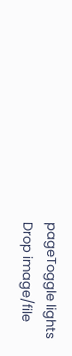pageToggle lights
Drop image/file